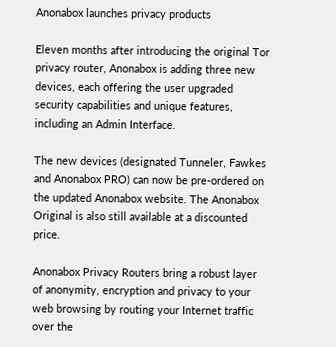Anonabox launches privacy products

Eleven months after introducing the original Tor privacy router, Anonabox is adding three new devices, each offering the user upgraded security capabilities and unique features, including an Admin Interface.

The new devices (designated Tunneler, Fawkes and Anonabox PRO) can now be pre-ordered on the updated Anonabox website. The Anonabox Original is also still available at a discounted price.

Anonabox Privacy Routers bring a robust layer of anonymity, encryption and privacy to your web browsing by routing your Internet traffic over the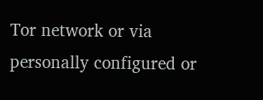Tor network or via personally configured or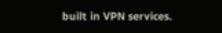built in VPN services.